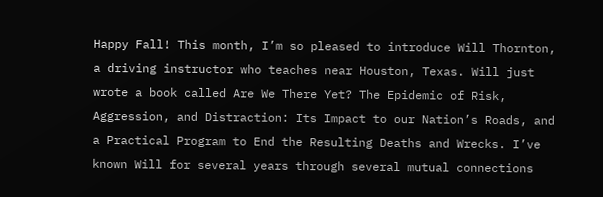Happy Fall! This month, I’m so pleased to introduce Will Thornton, a driving instructor who teaches near Houston, Texas. Will just wrote a book called Are We There Yet? The Epidemic of Risk, Aggression, and Distraction: Its Impact to our Nation’s Roads, and a Practical Program to End the Resulting Deaths and Wrecks. I’ve known Will for several years through several mutual connections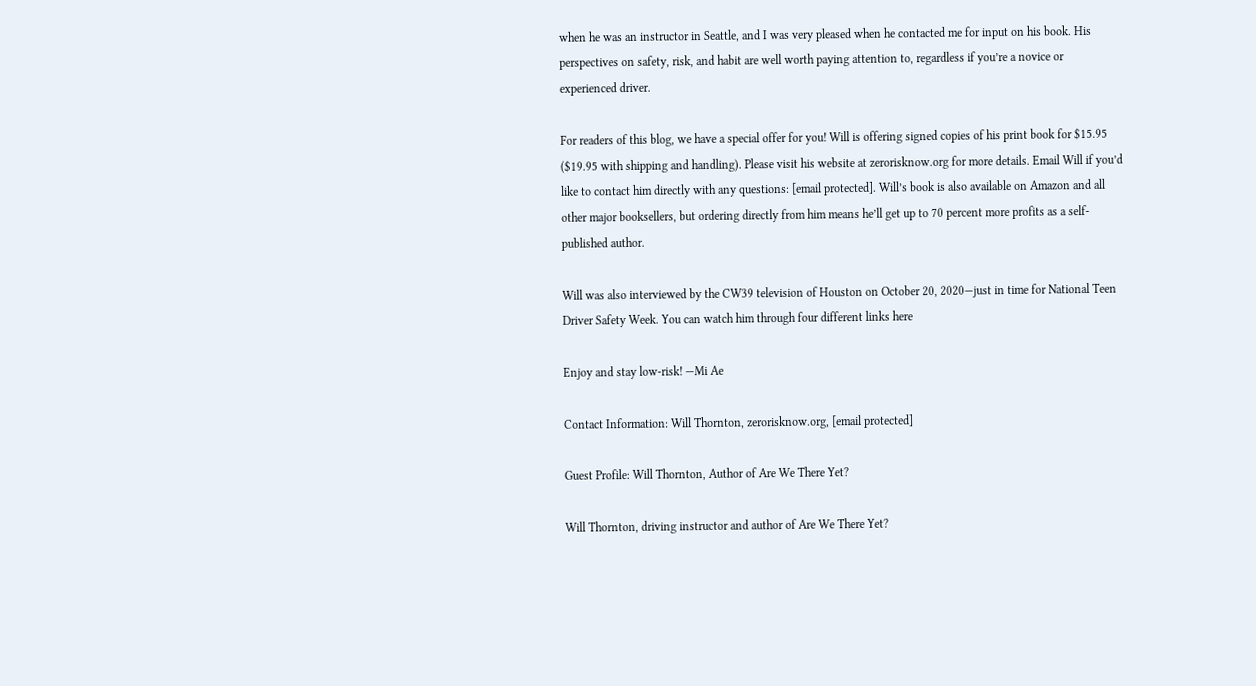when he was an instructor in Seattle, and I was very pleased when he contacted me for input on his book. His perspectives on safety, risk, and habit are well worth paying attention to, regardless if you’re a novice or experienced driver.

For readers of this blog, we have a special offer for you! Will is offering signed copies of his print book for $15.95 ($19.95 with shipping and handling). Please visit his website at zerorisknow.org for more details. Email Will if you’d like to contact him directly with any questions: [email protected]. Will’s book is also available on Amazon and all other major booksellers, but ordering directly from him means he’ll get up to 70 percent more profits as a self-published author.

Will was also interviewed by the CW39 television of Houston on October 20, 2020—just in time for National Teen Driver Safety Week. You can watch him through four different links here

Enjoy and stay low-risk! —Mi Ae

Contact Information: Will Thornton, zerorisknow.org, [email protected]

Guest Profile: Will Thornton, Author of Are We There Yet?

Will Thornton, driving instructor and author of Are We There Yet?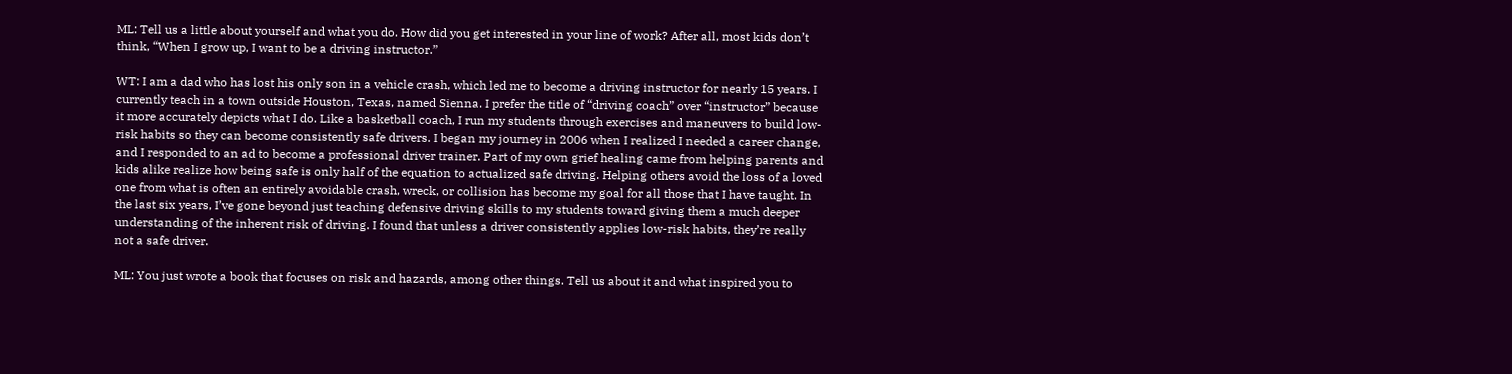ML: Tell us a little about yourself and what you do. How did you get interested in your line of work? After all, most kids don’t think, “When I grow up, I want to be a driving instructor.”

WT: I am a dad who has lost his only son in a vehicle crash, which led me to become a driving instructor for nearly 15 years. I currently teach in a town outside Houston, Texas, named Sienna. I prefer the title of “driving coach” over “instructor” because it more accurately depicts what I do. Like a basketball coach, I run my students through exercises and maneuvers to build low-risk habits so they can become consistently safe drivers. I began my journey in 2006 when I realized I needed a career change, and I responded to an ad to become a professional driver trainer. Part of my own grief healing came from helping parents and kids alike realize how being safe is only half of the equation to actualized safe driving. Helping others avoid the loss of a loved one from what is often an entirely avoidable crash, wreck, or collision has become my goal for all those that I have taught. In the last six years, I’ve gone beyond just teaching defensive driving skills to my students toward giving them a much deeper understanding of the inherent risk of driving. I found that unless a driver consistently applies low-risk habits, they’re really not a safe driver.

ML: You just wrote a book that focuses on risk and hazards, among other things. Tell us about it and what inspired you to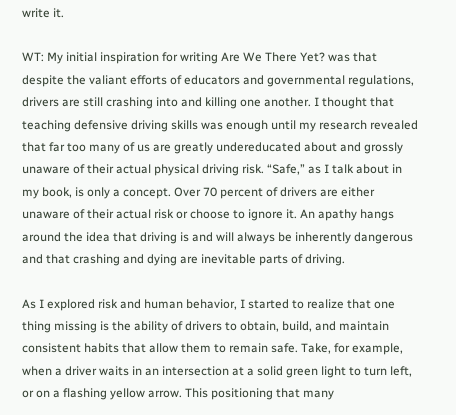write it.

WT: My initial inspiration for writing Are We There Yet? was that despite the valiant efforts of educators and governmental regulations, drivers are still crashing into and killing one another. I thought that teaching defensive driving skills was enough until my research revealed that far too many of us are greatly undereducated about and grossly unaware of their actual physical driving risk. “Safe,” as I talk about in my book, is only a concept. Over 70 percent of drivers are either unaware of their actual risk or choose to ignore it. An apathy hangs around the idea that driving is and will always be inherently dangerous and that crashing and dying are inevitable parts of driving.

As I explored risk and human behavior, I started to realize that one thing missing is the ability of drivers to obtain, build, and maintain consistent habits that allow them to remain safe. Take, for example, when a driver waits in an intersection at a solid green light to turn left, or on a flashing yellow arrow. This positioning that many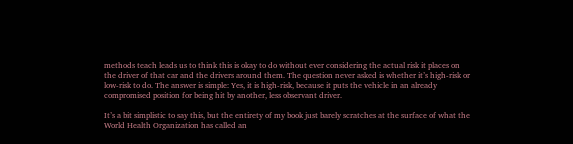methods teach leads us to think this is okay to do without ever considering the actual risk it places on the driver of that car and the drivers around them. The question never asked is whether it’s high-risk or low-risk to do. The answer is simple: Yes, it is high-risk, because it puts the vehicle in an already compromised position for being hit by another, less observant driver.

It’s a bit simplistic to say this, but the entirety of my book just barely scratches at the surface of what the World Health Organization has called an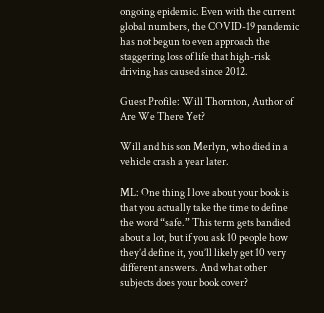ongoing epidemic. Even with the current global numbers, the COVID-19 pandemic has not begun to even approach the staggering loss of life that high-risk driving has caused since 2012.

Guest Profile: Will Thornton, Author of Are We There Yet?

Will and his son Merlyn, who died in a vehicle crash a year later.

ML: One thing I love about your book is that you actually take the time to define the word “safe.” This term gets bandied about a lot, but if you ask 10 people how they’d define it, you’ll likely get 10 very different answers. And what other subjects does your book cover?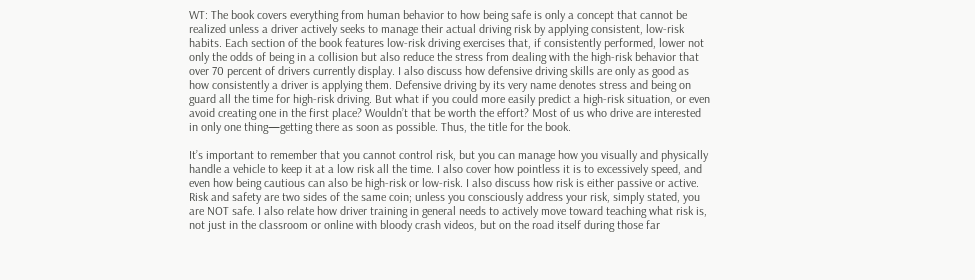WT: The book covers everything from human behavior to how being safe is only a concept that cannot be realized unless a driver actively seeks to manage their actual driving risk by applying consistent, low-risk habits. Each section of the book features low-risk driving exercises that, if consistently performed, lower not only the odds of being in a collision but also reduce the stress from dealing with the high-risk behavior that over 70 percent of drivers currently display. I also discuss how defensive driving skills are only as good as how consistently a driver is applying them. Defensive driving by its very name denotes stress and being on guard all the time for high-risk driving. But what if you could more easily predict a high-risk situation, or even avoid creating one in the first place? Wouldn’t that be worth the effort? Most of us who drive are interested in only one thing—getting there as soon as possible. Thus, the title for the book.

It’s important to remember that you cannot control risk, but you can manage how you visually and physically handle a vehicle to keep it at a low risk all the time. I also cover how pointless it is to excessively speed, and even how being cautious can also be high-risk or low-risk. I also discuss how risk is either passive or active. Risk and safety are two sides of the same coin; unless you consciously address your risk, simply stated, you are NOT safe. I also relate how driver training in general needs to actively move toward teaching what risk is, not just in the classroom or online with bloody crash videos, but on the road itself during those far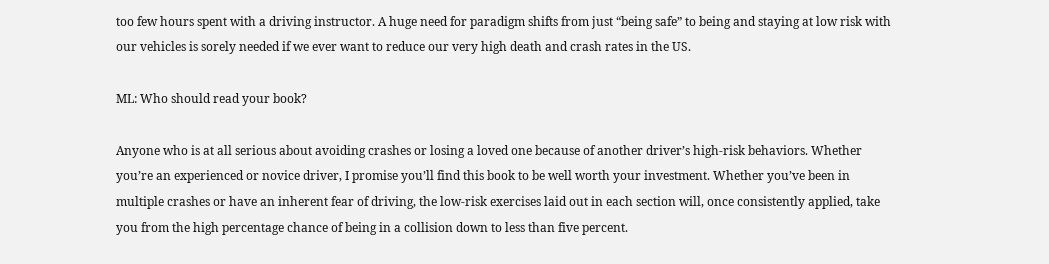too few hours spent with a driving instructor. A huge need for paradigm shifts from just “being safe” to being and staying at low risk with our vehicles is sorely needed if we ever want to reduce our very high death and crash rates in the US.

ML: Who should read your book?

Anyone who is at all serious about avoiding crashes or losing a loved one because of another driver’s high-risk behaviors. Whether you’re an experienced or novice driver, I promise you’ll find this book to be well worth your investment. Whether you’ve been in multiple crashes or have an inherent fear of driving, the low-risk exercises laid out in each section will, once consistently applied, take you from the high percentage chance of being in a collision down to less than five percent.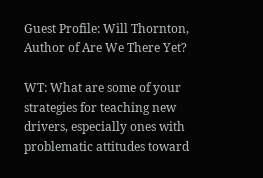Guest Profile: Will Thornton, Author of Are We There Yet?

WT: What are some of your strategies for teaching new drivers, especially ones with problematic attitudes toward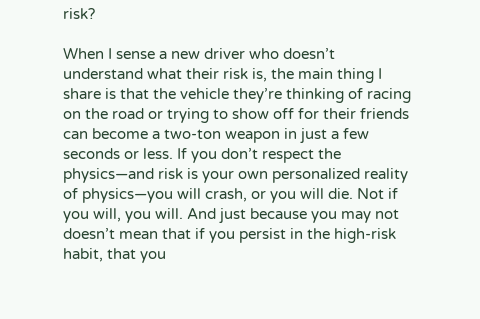risk?

When I sense a new driver who doesn’t understand what their risk is, the main thing I share is that the vehicle they’re thinking of racing on the road or trying to show off for their friends can become a two-ton weapon in just a few seconds or less. If you don’t respect the physics—and risk is your own personalized reality of physics—you will crash, or you will die. Not if you will, you will. And just because you may not doesn’t mean that if you persist in the high-risk habit, that you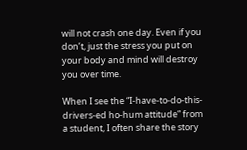will not crash one day. Even if you don’t, just the stress you put on your body and mind will destroy you over time.

When I see the “I-have-to-do-this-drivers-ed ho-hum attitude” from a student, I often share the story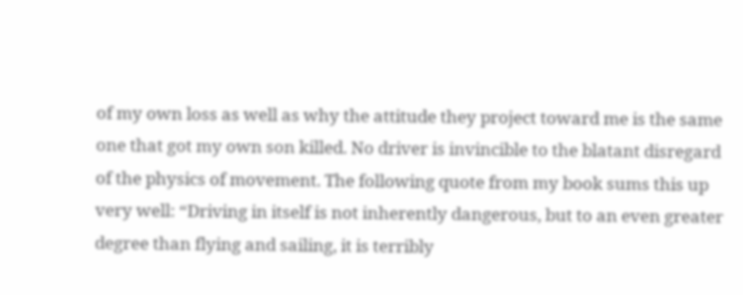of my own loss as well as why the attitude they project toward me is the same one that got my own son killed. No driver is invincible to the blatant disregard of the physics of movement. The following quote from my book sums this up very well: “Driving in itself is not inherently dangerous, but to an even greater degree than flying and sailing, it is terribly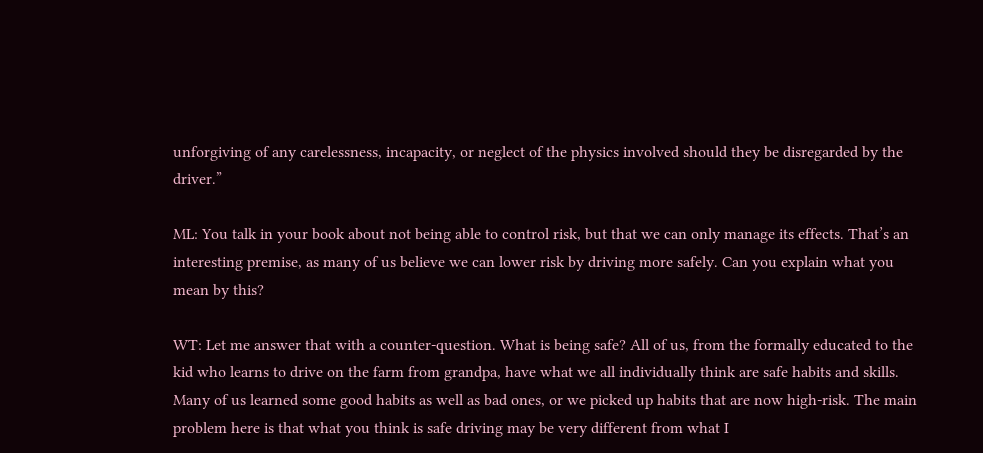unforgiving of any carelessness, incapacity, or neglect of the physics involved should they be disregarded by the driver.”

ML: You talk in your book about not being able to control risk, but that we can only manage its effects. That’s an interesting premise, as many of us believe we can lower risk by driving more safely. Can you explain what you mean by this?

WT: Let me answer that with a counter-question. What is being safe? All of us, from the formally educated to the kid who learns to drive on the farm from grandpa, have what we all individually think are safe habits and skills. Many of us learned some good habits as well as bad ones, or we picked up habits that are now high-risk. The main problem here is that what you think is safe driving may be very different from what I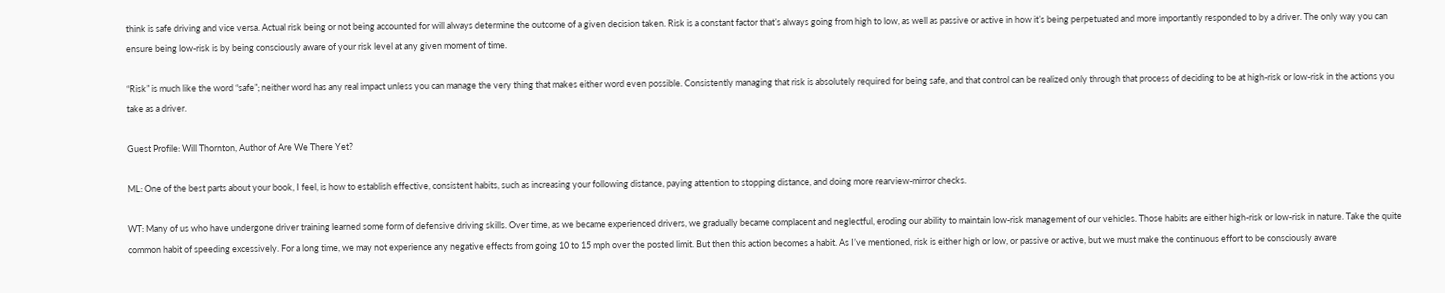think is safe driving and vice versa. Actual risk being or not being accounted for will always determine the outcome of a given decision taken. Risk is a constant factor that’s always going from high to low, as well as passive or active in how it’s being perpetuated and more importantly responded to by a driver. The only way you can ensure being low-risk is by being consciously aware of your risk level at any given moment of time.

“Risk” is much like the word “safe”; neither word has any real impact unless you can manage the very thing that makes either word even possible. Consistently managing that risk is absolutely required for being safe, and that control can be realized only through that process of deciding to be at high-risk or low-risk in the actions you take as a driver.

Guest Profile: Will Thornton, Author of Are We There Yet?

ML: One of the best parts about your book, I feel, is how to establish effective, consistent habits, such as increasing your following distance, paying attention to stopping distance, and doing more rearview-mirror checks.

WT: Many of us who have undergone driver training learned some form of defensive driving skills. Over time, as we became experienced drivers, we gradually became complacent and neglectful, eroding our ability to maintain low-risk management of our vehicles. Those habits are either high-risk or low-risk in nature. Take the quite common habit of speeding excessively. For a long time, we may not experience any negative effects from going 10 to 15 mph over the posted limit. But then this action becomes a habit. As I’ve mentioned, risk is either high or low, or passive or active, but we must make the continuous effort to be consciously aware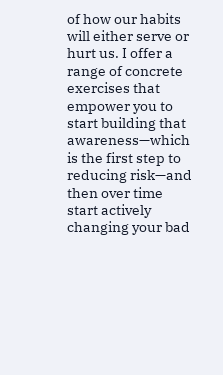of how our habits will either serve or hurt us. I offer a range of concrete exercises that empower you to start building that awareness—which is the first step to reducing risk—and then over time start actively changing your bad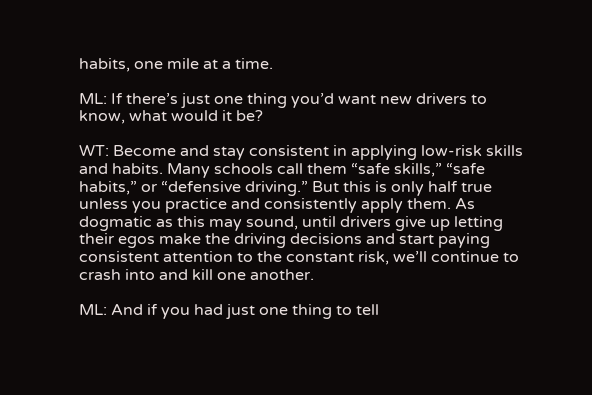habits, one mile at a time.

ML: If there’s just one thing you’d want new drivers to know, what would it be?

WT: Become and stay consistent in applying low-risk skills and habits. Many schools call them “safe skills,” “safe habits,” or “defensive driving.” But this is only half true unless you practice and consistently apply them. As dogmatic as this may sound, until drivers give up letting their egos make the driving decisions and start paying consistent attention to the constant risk, we’ll continue to crash into and kill one another.

ML: And if you had just one thing to tell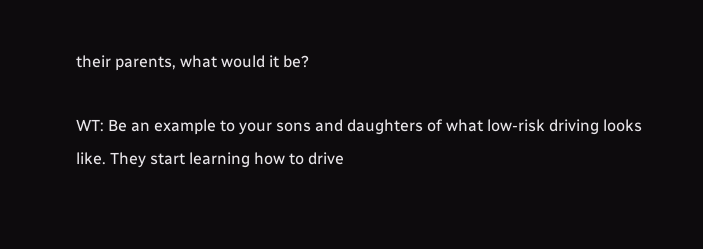their parents, what would it be?

WT: Be an example to your sons and daughters of what low-risk driving looks like. They start learning how to drive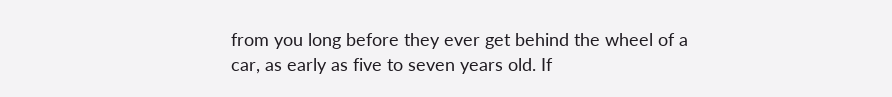from you long before they ever get behind the wheel of a car, as early as five to seven years old. If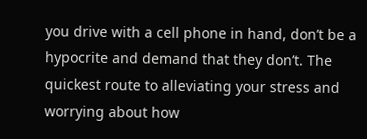you drive with a cell phone in hand, don’t be a hypocrite and demand that they don’t. The quickest route to alleviating your stress and worrying about how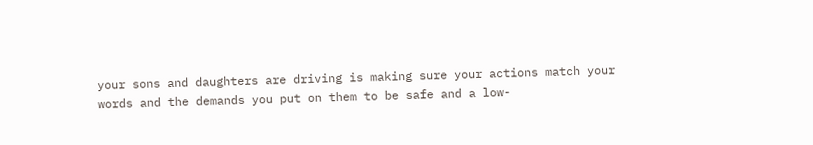your sons and daughters are driving is making sure your actions match your words and the demands you put on them to be safe and a low-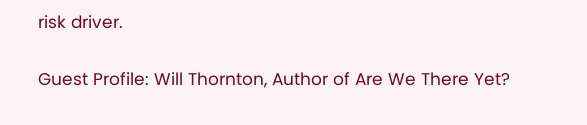risk driver.

Guest Profile: Will Thornton, Author of Are We There Yet?